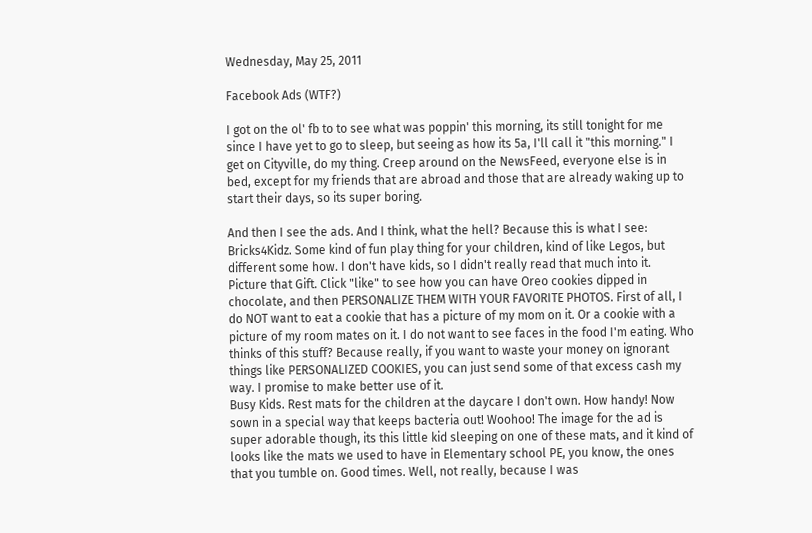Wednesday, May 25, 2011

Facebook Ads (WTF?)

I got on the ol' fb to to see what was poppin' this morning, its still tonight for me since I have yet to go to sleep, but seeing as how its 5a, I'll call it "this morning." I get on Cityville, do my thing. Creep around on the NewsFeed, everyone else is in bed, except for my friends that are abroad and those that are already waking up to start their days, so its super boring.

And then I see the ads. And I think, what the hell? Because this is what I see:
Bricks4Kidz. Some kind of fun play thing for your children, kind of like Legos, but different some how. I don't have kids, so I didn't really read that much into it.
Picture that Gift. Click "like" to see how you can have Oreo cookies dipped in chocolate, and then PERSONALIZE THEM WITH YOUR FAVORITE PHOTOS. First of all, I do NOT want to eat a cookie that has a picture of my mom on it. Or a cookie with a picture of my room mates on it. I do not want to see faces in the food I'm eating. Who thinks of this stuff? Because really, if you want to waste your money on ignorant things like PERSONALIZED COOKIES, you can just send some of that excess cash my way. I promise to make better use of it.
Busy Kids. Rest mats for the children at the daycare I don't own. How handy! Now sown in a special way that keeps bacteria out! Woohoo! The image for the ad is super adorable though, its this little kid sleeping on one of these mats, and it kind of looks like the mats we used to have in Elementary school PE, you know, the ones that you tumble on. Good times. Well, not really, because I was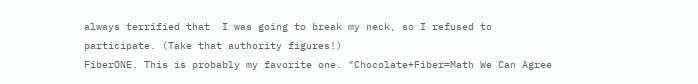always terrified that  I was going to break my neck, so I refused to participate. (Take that authority figures!)
FiberONE. This is probably my favorite one. "Chocolate+Fiber=Math We Can Agree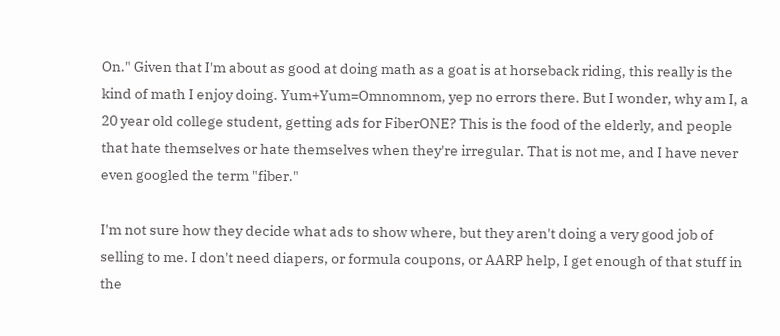On." Given that I'm about as good at doing math as a goat is at horseback riding, this really is the kind of math I enjoy doing. Yum+Yum=Omnomnom, yep no errors there. But I wonder, why am I, a 20 year old college student, getting ads for FiberONE? This is the food of the elderly, and people that hate themselves or hate themselves when they're irregular. That is not me, and I have never even googled the term "fiber."

I'm not sure how they decide what ads to show where, but they aren't doing a very good job of selling to me. I don't need diapers, or formula coupons, or AARP help, I get enough of that stuff in the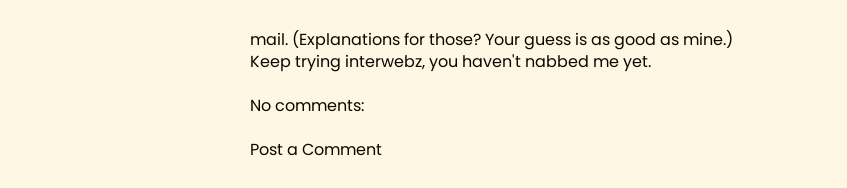mail. (Explanations for those? Your guess is as good as mine.) Keep trying interwebz, you haven't nabbed me yet.

No comments:

Post a Comment